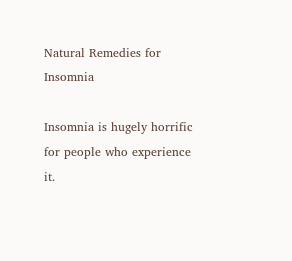Natural Remedies for Insomnia

Insomnia is hugely horrific for people who experience it.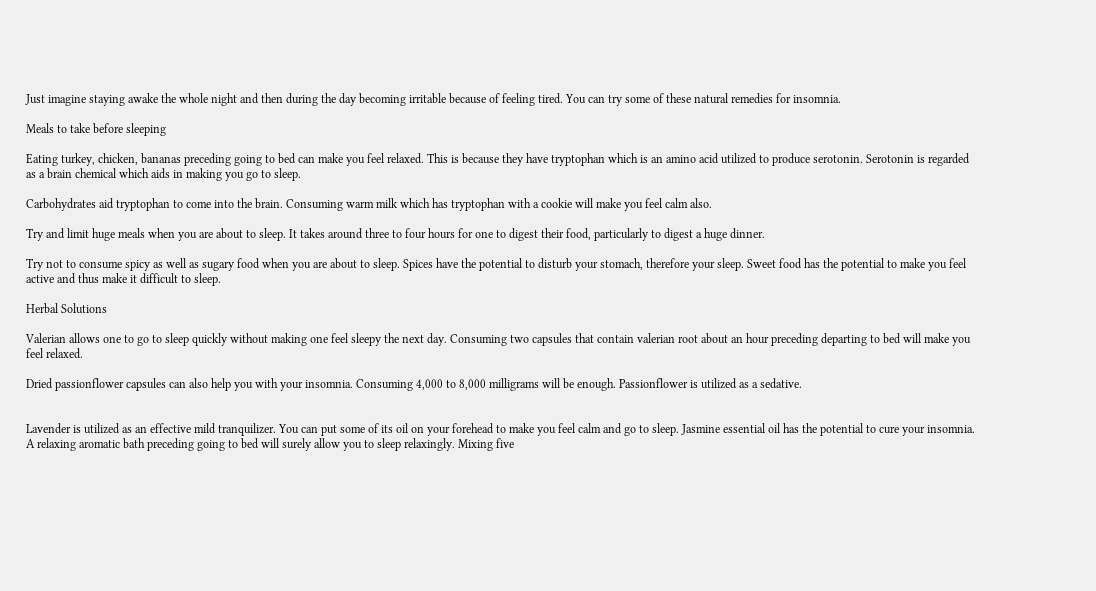Just imagine staying awake the whole night and then during the day becoming irritable because of feeling tired. You can try some of these natural remedies for insomnia.

Meals to take before sleeping

Eating turkey, chicken, bananas preceding going to bed can make you feel relaxed. This is because they have tryptophan which is an amino acid utilized to produce serotonin. Serotonin is regarded as a brain chemical which aids in making you go to sleep.

Carbohydrates aid tryptophan to come into the brain. Consuming warm milk which has tryptophan with a cookie will make you feel calm also.

Try and limit huge meals when you are about to sleep. It takes around three to four hours for one to digest their food, particularly to digest a huge dinner.

Try not to consume spicy as well as sugary food when you are about to sleep. Spices have the potential to disturb your stomach, therefore your sleep. Sweet food has the potential to make you feel active and thus make it difficult to sleep.

Herbal Solutions

Valerian allows one to go to sleep quickly without making one feel sleepy the next day. Consuming two capsules that contain valerian root about an hour preceding departing to bed will make you feel relaxed.

Dried passionflower capsules can also help you with your insomnia. Consuming 4,000 to 8,000 milligrams will be enough. Passionflower is utilized as a sedative.


Lavender is utilized as an effective mild tranquilizer. You can put some of its oil on your forehead to make you feel calm and go to sleep. Jasmine essential oil has the potential to cure your insomnia. A relaxing aromatic bath preceding going to bed will surely allow you to sleep relaxingly. Mixing five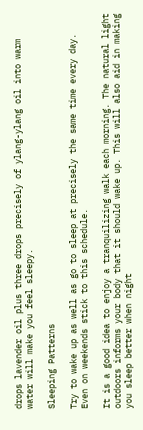drops lavender oil plus three drops precisely of ylang-ylang oil into warm water will make you feel sleepy.

Sleeping Patterns

Try to wake up as well as go to sleep at precisely the same time every day. Even on weekends stick to this schedule.

It is a good idea to enjoy a tranquilizing walk each morning. The natural light outdoors informs your body that it should wake up. This will also aid in making you sleep better when night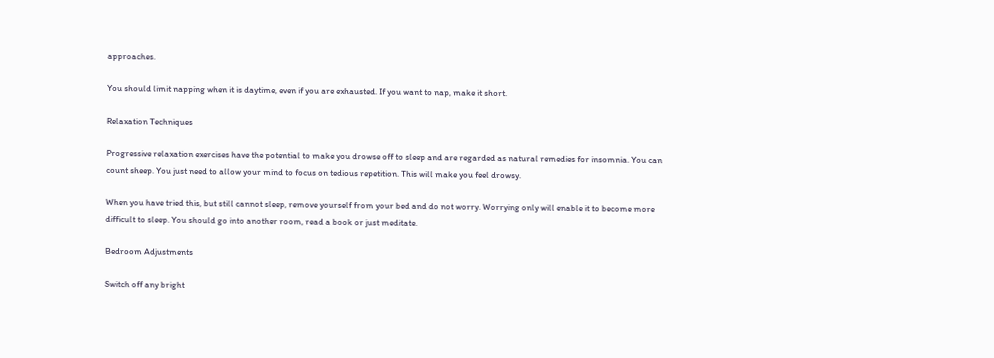approaches.

You should limit napping when it is daytime, even if you are exhausted. If you want to nap, make it short.

Relaxation Techniques

Progressive relaxation exercises have the potential to make you drowse off to sleep and are regarded as natural remedies for insomnia. You can count sheep. You just need to allow your mind to focus on tedious repetition. This will make you feel drowsy.

When you have tried this, but still cannot sleep, remove yourself from your bed and do not worry. Worrying only will enable it to become more difficult to sleep. You should go into another room, read a book or just meditate.

Bedroom Adjustments

Switch off any bright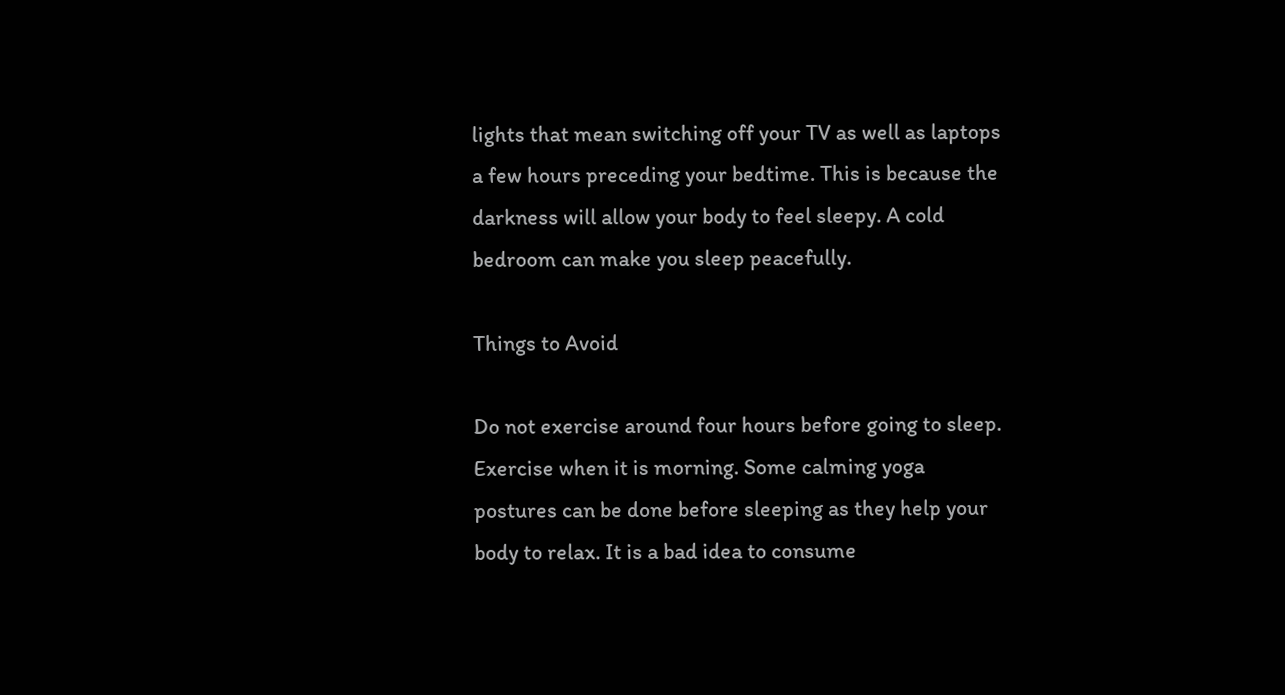lights that mean switching off your TV as well as laptops a few hours preceding your bedtime. This is because the darkness will allow your body to feel sleepy. A cold bedroom can make you sleep peacefully.

Things to Avoid

Do not exercise around four hours before going to sleep. Exercise when it is morning. Some calming yoga postures can be done before sleeping as they help your body to relax. It is a bad idea to consume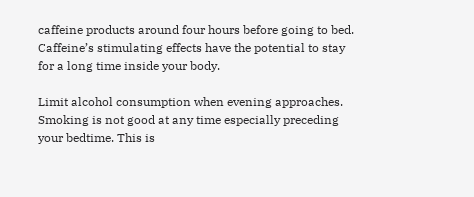caffeine products around four hours before going to bed. Caffeine’s stimulating effects have the potential to stay for a long time inside your body.

Limit alcohol consumption when evening approaches. Smoking is not good at any time especially preceding your bedtime. This is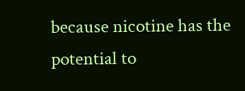because nicotine has the potential to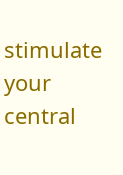stimulate your central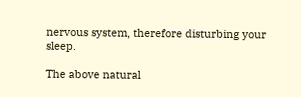nervous system, therefore disturbing your sleep.

The above natural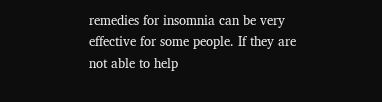remedies for insomnia can be very effective for some people. If they are not able to help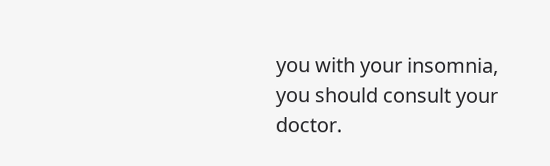you with your insomnia, you should consult your doctor.